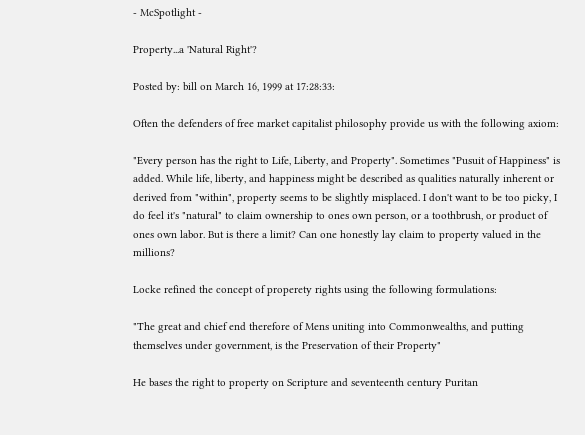- McSpotlight -

Property...a 'Natural Right'?

Posted by: bill on March 16, 1999 at 17:28:33:

Often the defenders of free market capitalist philosophy provide us with the following axiom:

"Every person has the right to Life, Liberty, and Property". Sometimes "Pusuit of Happiness" is added. While life, liberty, and happiness might be described as qualities naturally inherent or derived from "within", property seems to be slightly misplaced. I don't want to be too picky, I do feel it's "natural" to claim ownership to ones own person, or a toothbrush, or product of ones own labor. But is there a limit? Can one honestly lay claim to property valued in the millions?

Locke refined the concept of properety rights using the following formulations:

"The great and chief end therefore of Mens uniting into Commonwealths, and putting themselves under government, is the Preservation of their Property"

He bases the right to property on Scripture and seventeenth century Puritan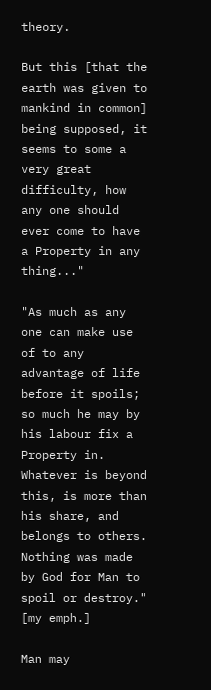theory.

But this [that the earth was given to mankind in common] being supposed, it seems to some a very great difficulty, how any one should ever come to have a Property in any thing..."

"As much as any one can make use of to any advantage of life before it spoils; so much he may by his labour fix a Property in. Whatever is beyond this, is more than his share, and belongs to others. Nothing was made by God for Man to spoil or destroy." [my emph.]

Man may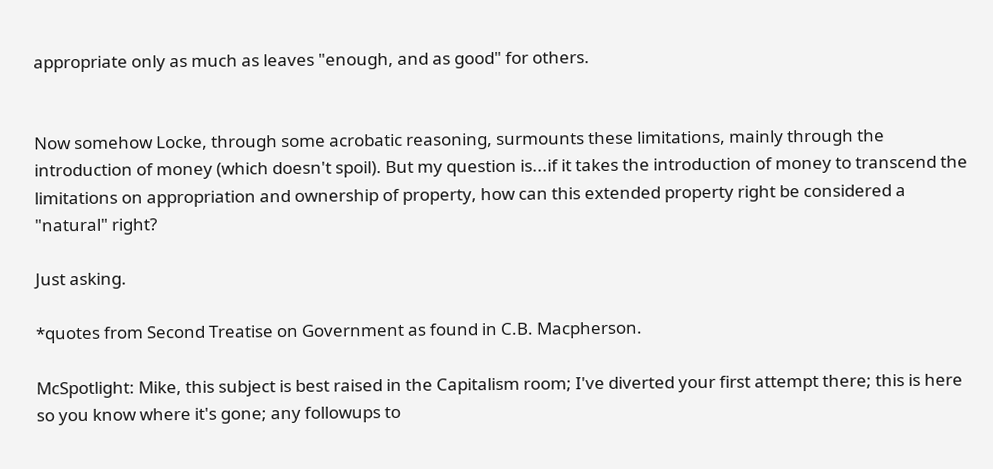appropriate only as much as leaves "enough, and as good" for others.


Now somehow Locke, through some acrobatic reasoning, surmounts these limitations, mainly through the introduction of money (which doesn't spoil). But my question is...if it takes the introduction of money to transcend the limitations on appropriation and ownership of property, how can this extended property right be considered a "natural" right?

Just asking.

*quotes from Second Treatise on Government as found in C.B. Macpherson.

McSpotlight: Mike, this subject is best raised in the Capitalism room; I've diverted your first attempt there; this is here so you know where it's gone; any followups to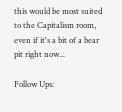this would be most suited to the Capitalism room, even if it's a bit of a bear pit right now...

Follow Ups: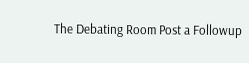The Debating Room Post a Followup